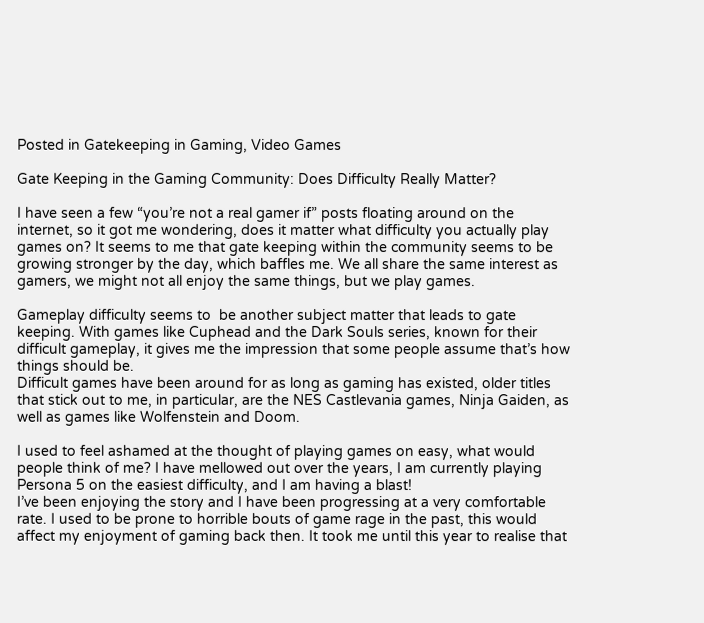Posted in Gatekeeping in Gaming, Video Games

Gate Keeping in the Gaming Community: Does Difficulty Really Matter?

I have seen a few “you’re not a real gamer if” posts floating around on the internet, so it got me wondering, does it matter what difficulty you actually play games on? It seems to me that gate keeping within the community seems to be growing stronger by the day, which baffles me. We all share the same interest as gamers, we might not all enjoy the same things, but we play games.

Gameplay difficulty seems to  be another subject matter that leads to gate keeping. With games like Cuphead and the Dark Souls series, known for their difficult gameplay, it gives me the impression that some people assume that’s how things should be.
Difficult games have been around for as long as gaming has existed, older titles that stick out to me, in particular, are the NES Castlevania games, Ninja Gaiden, as well as games like Wolfenstein and Doom.

I used to feel ashamed at the thought of playing games on easy, what would people think of me? I have mellowed out over the years, I am currently playing Persona 5 on the easiest difficulty, and I am having a blast!
I’ve been enjoying the story and I have been progressing at a very comfortable rate. I used to be prone to horrible bouts of game rage in the past, this would affect my enjoyment of gaming back then. It took me until this year to realise that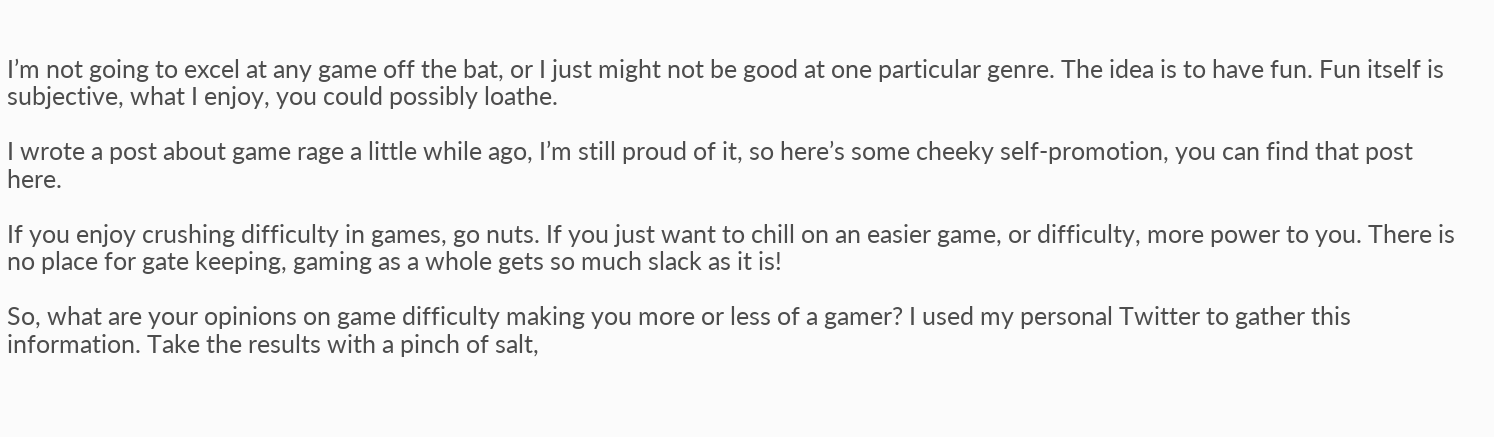I’m not going to excel at any game off the bat, or I just might not be good at one particular genre. The idea is to have fun. Fun itself is subjective, what I enjoy, you could possibly loathe.

I wrote a post about game rage a little while ago, I’m still proud of it, so here’s some cheeky self-promotion, you can find that post here.

If you enjoy crushing difficulty in games, go nuts. If you just want to chill on an easier game, or difficulty, more power to you. There is no place for gate keeping, gaming as a whole gets so much slack as it is!

So, what are your opinions on game difficulty making you more or less of a gamer? I used my personal Twitter to gather this information. Take the results with a pinch of salt,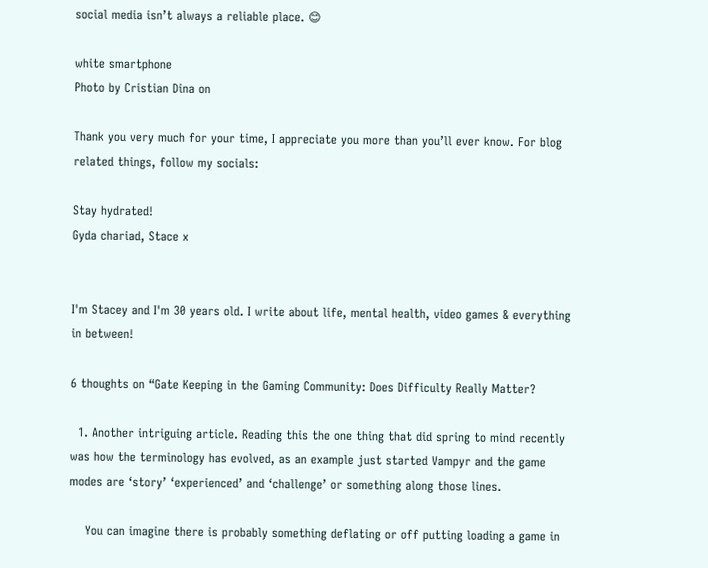social media isn’t always a reliable place. 😊

white smartphone
Photo by Cristian Dina on

Thank you very much for your time, I appreciate you more than you’ll ever know. For blog related things, follow my socials:

Stay hydrated!
Gyda chariad, Stace x


I'm Stacey and I'm 30 years old. I write about life, mental health, video games & everything in between!

6 thoughts on “Gate Keeping in the Gaming Community: Does Difficulty Really Matter?

  1. Another intriguing article. Reading this the one thing that did spring to mind recently was how the terminology has evolved, as an example just started Vampyr and the game modes are ‘story’ ‘experienced’ and ‘challenge’ or something along those lines.

    You can imagine there is probably something deflating or off putting loading a game in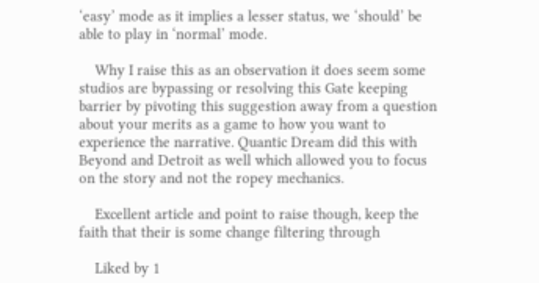‘easy’ mode as it implies a lesser status, we ‘should’ be able to play in ‘normal’ mode.

    Why I raise this as an observation it does seem some studios are bypassing or resolving this Gate keeping barrier by pivoting this suggestion away from a question about your merits as a game to how you want to experience the narrative. Quantic Dream did this with Beyond and Detroit as well which allowed you to focus on the story and not the ropey mechanics.

    Excellent article and point to raise though, keep the faith that their is some change filtering through

    Liked by 1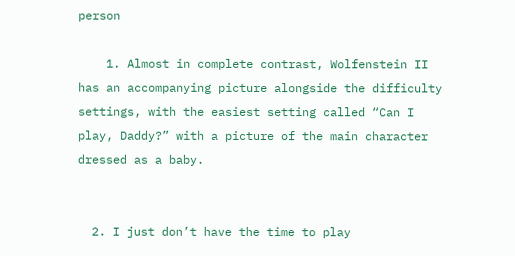person

    1. Almost in complete contrast, Wolfenstein II has an accompanying picture alongside the difficulty settings, with the easiest setting called “Can I play, Daddy?” with a picture of the main character dressed as a baby.


  2. I just don’t have the time to play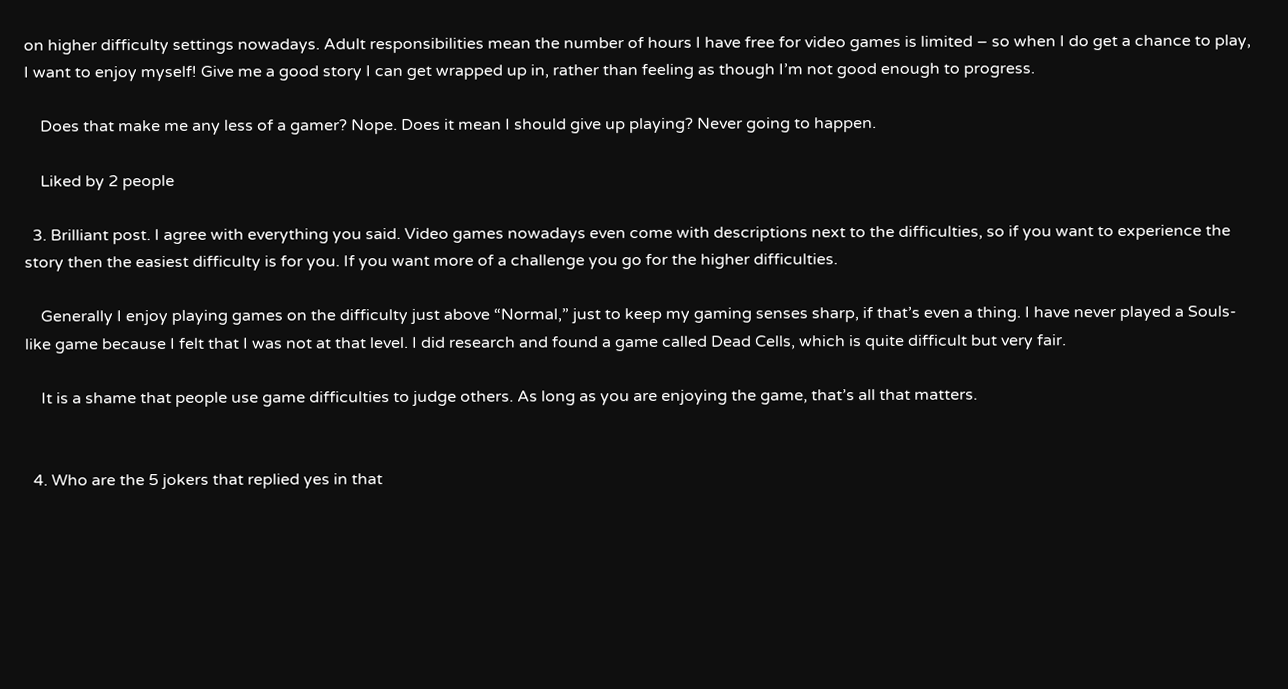on higher difficulty settings nowadays. Adult responsibilities mean the number of hours I have free for video games is limited – so when I do get a chance to play, I want to enjoy myself! Give me a good story I can get wrapped up in, rather than feeling as though I’m not good enough to progress.

    Does that make me any less of a gamer? Nope. Does it mean I should give up playing? Never going to happen.

    Liked by 2 people

  3. Brilliant post. I agree with everything you said. Video games nowadays even come with descriptions next to the difficulties, so if you want to experience the story then the easiest difficulty is for you. If you want more of a challenge you go for the higher difficulties.

    Generally I enjoy playing games on the difficulty just above “Normal,” just to keep my gaming senses sharp, if that’s even a thing. I have never played a Souls-like game because I felt that I was not at that level. I did research and found a game called Dead Cells, which is quite difficult but very fair.

    It is a shame that people use game difficulties to judge others. As long as you are enjoying the game, that’s all that matters.


  4. Who are the 5 jokers that replied yes in that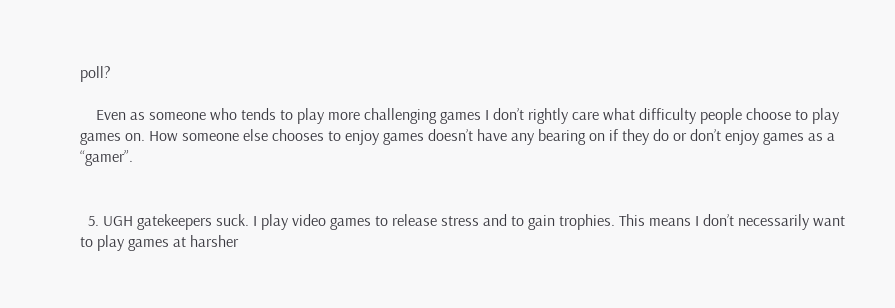poll?

    Even as someone who tends to play more challenging games I don’t rightly care what difficulty people choose to play games on. How someone else chooses to enjoy games doesn’t have any bearing on if they do or don’t enjoy games as a “gamer”.


  5. UGH gatekeepers suck. I play video games to release stress and to gain trophies. This means I don’t necessarily want to play games at harsher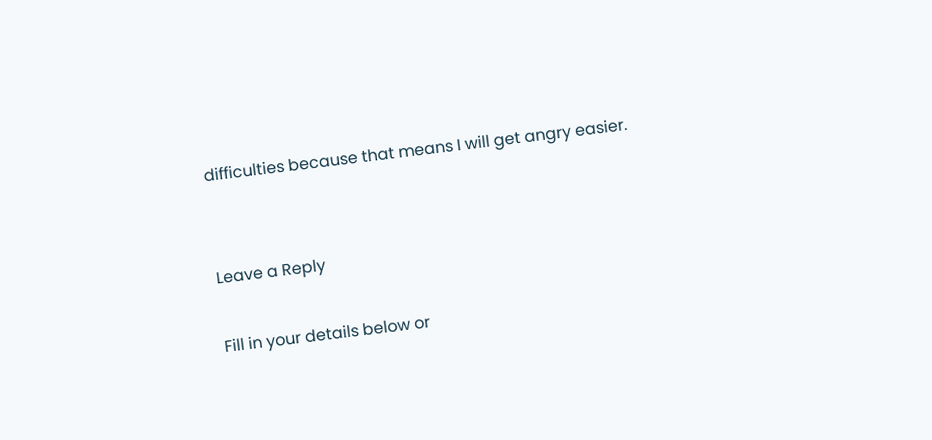difficulties because that means I will get angry easier.


Leave a Reply

Fill in your details below or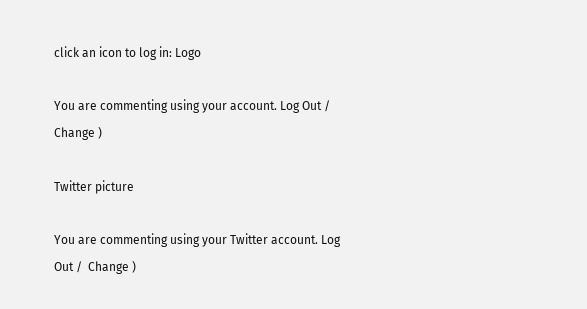click an icon to log in: Logo

You are commenting using your account. Log Out /  Change )

Twitter picture

You are commenting using your Twitter account. Log Out /  Change )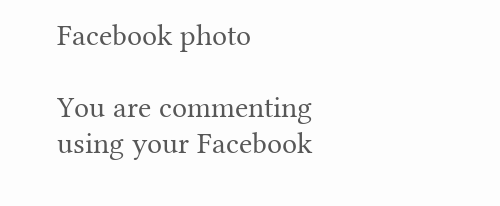Facebook photo

You are commenting using your Facebook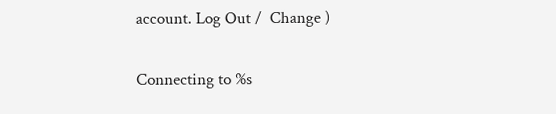account. Log Out /  Change )

Connecting to %s